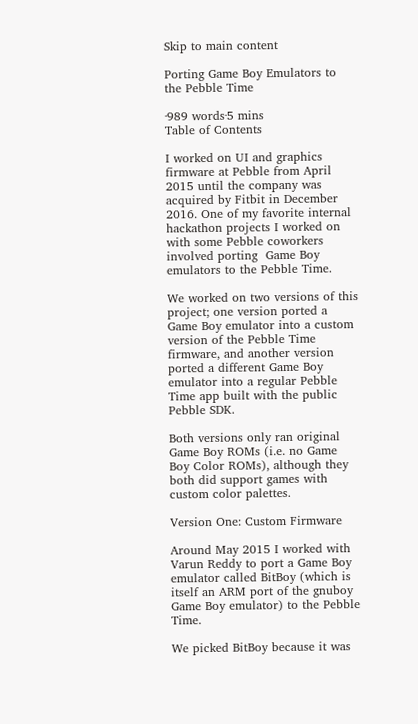Skip to main content

Porting Game Boy Emulators to the Pebble Time

·989 words·5 mins
Table of Contents

I worked on UI and graphics firmware at Pebble from April 2015 until the company was acquired by Fitbit in December 2016. One of my favorite internal hackathon projects I worked on with some Pebble coworkers involved porting  Game Boy emulators to the Pebble Time.

We worked on two versions of this project; one version ported a Game Boy emulator into a custom version of the Pebble Time firmware, and another version ported a different Game Boy emulator into a regular Pebble Time app built with the public Pebble SDK.

Both versions only ran original Game Boy ROMs (i.e. no Game Boy Color ROMs), although they both did support games with custom color palettes.

Version One: Custom Firmware

Around May 2015 I worked with Varun Reddy to port a Game Boy emulator called BitBoy (which is itself an ARM port of the gnuboy Game Boy emulator) to the Pebble Time.

We picked BitBoy because it was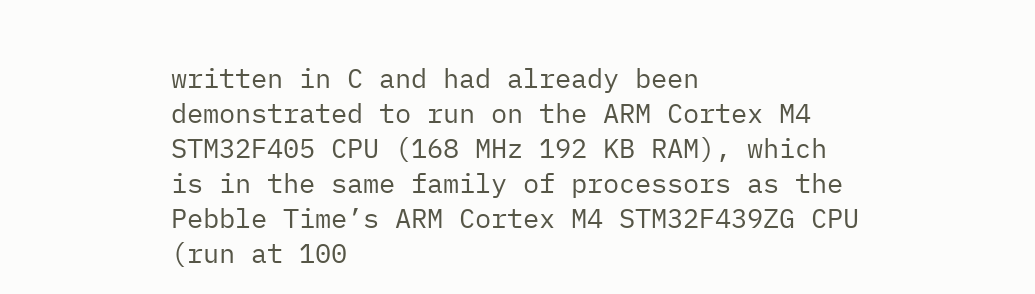written in C and had already been demonstrated to run on the ARM Cortex M4 STM32F405 CPU (168 MHz 192 KB RAM), which is in the same family of processors as the Pebble Time’s ARM Cortex M4 STM32F439ZG CPU (run at 100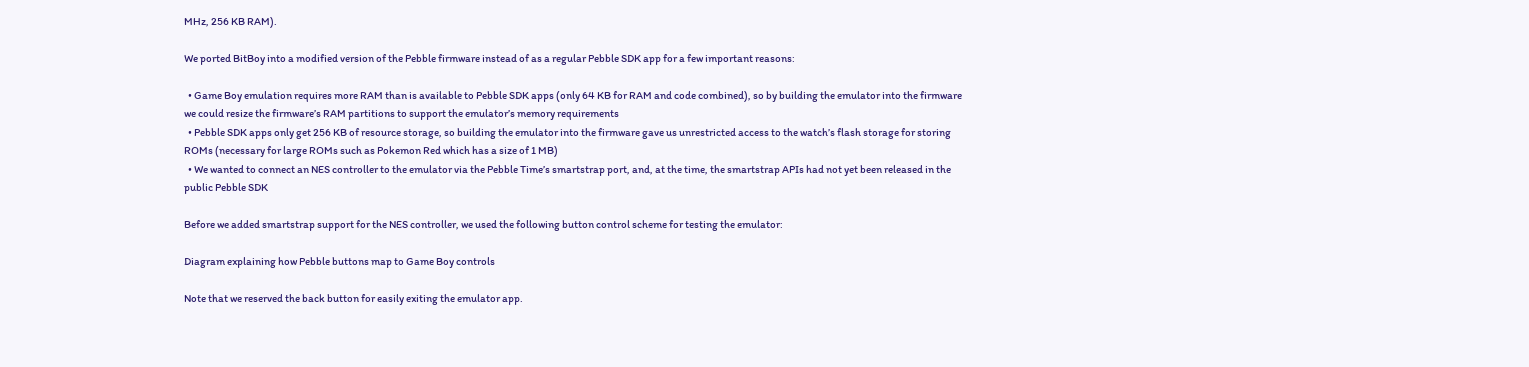MHz, 256 KB RAM).

We ported BitBoy into a modified version of the Pebble firmware instead of as a regular Pebble SDK app for a few important reasons:

  • Game Boy emulation requires more RAM than is available to Pebble SDK apps (only 64 KB for RAM and code combined), so by building the emulator into the firmware we could resize the firmware’s RAM partitions to support the emulator’s memory requirements
  • Pebble SDK apps only get 256 KB of resource storage, so building the emulator into the firmware gave us unrestricted access to the watch’s flash storage for storing ROMs (necessary for large ROMs such as Pokemon Red which has a size of 1 MB)
  • We wanted to connect an NES controller to the emulator via the Pebble Time’s smartstrap port, and, at the time, the smartstrap APIs had not yet been released in the public Pebble SDK

Before we added smartstrap support for the NES controller, we used the following button control scheme for testing the emulator:

Diagram explaining how Pebble buttons map to Game Boy controls

Note that we reserved the back button for easily exiting the emulator app.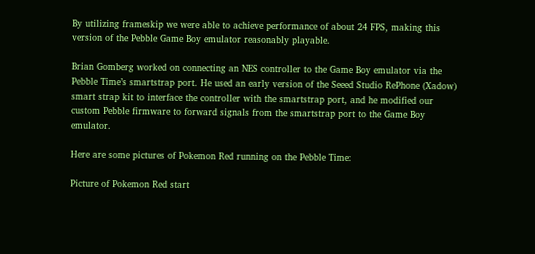By utilizing frameskip we were able to achieve performance of about 24 FPS, making this version of the Pebble Game Boy emulator reasonably playable.

Brian Gomberg worked on connecting an NES controller to the Game Boy emulator via the Pebble Time’s smartstrap port. He used an early version of the Seeed Studio RePhone (Xadow) smart strap kit to interface the controller with the smartstrap port, and he modified our custom Pebble firmware to forward signals from the smartstrap port to the Game Boy emulator.

Here are some pictures of Pokemon Red running on the Pebble Time:

Picture of Pokemon Red start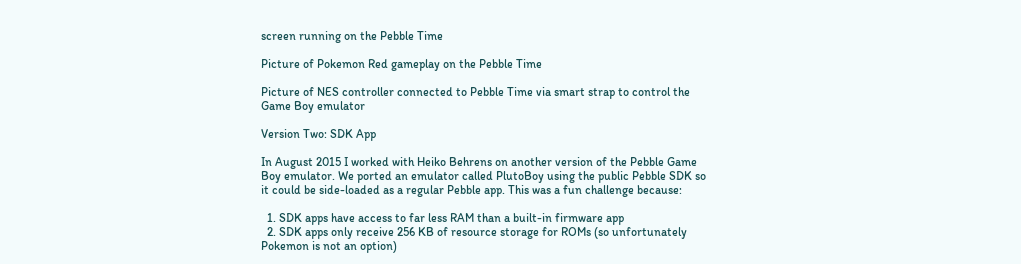screen running on the Pebble Time

Picture of Pokemon Red gameplay on the Pebble Time

Picture of NES controller connected to Pebble Time via smart strap to control the Game Boy emulator

Version Two: SDK App

In August 2015 I worked with Heiko Behrens on another version of the Pebble Game Boy emulator. We ported an emulator called PlutoBoy using the public Pebble SDK so it could be side-loaded as a regular Pebble app. This was a fun challenge because:

  1. SDK apps have access to far less RAM than a built-in firmware app
  2. SDK apps only receive 256 KB of resource storage for ROMs (so unfortunately Pokemon is not an option)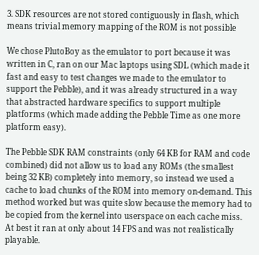3. SDK resources are not stored contiguously in flash, which means trivial memory mapping of the ROM is not possible

We chose PlutoBoy as the emulator to port because it was written in C, ran on our Mac laptops using SDL (which made it fast and easy to test changes we made to the emulator to support the Pebble), and it was already structured in a way that abstracted hardware specifics to support multiple platforms (which made adding the Pebble Time as one more platform easy).

The Pebble SDK RAM constraints (only 64 KB for RAM and code combined) did not allow us to load any ROMs (the smallest being 32 KB) completely into memory, so instead we used a cache to load chunks of the ROM into memory on-demand. This method worked but was quite slow because the memory had to be copied from the kernel into userspace on each cache miss. At best it ran at only about 14 FPS and was not realistically playable.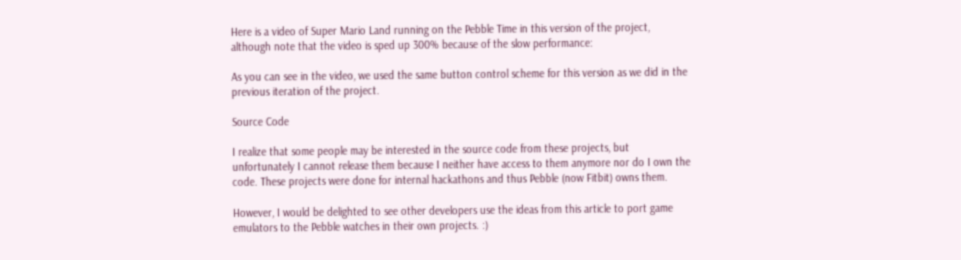Here is a video of Super Mario Land running on the Pebble Time in this version of the project, although note that the video is sped up 300% because of the slow performance:

As you can see in the video, we used the same button control scheme for this version as we did in the previous iteration of the project.

Source Code

I realize that some people may be interested in the source code from these projects, but unfortunately I cannot release them because I neither have access to them anymore nor do I own the code. These projects were done for internal hackathons and thus Pebble (now Fitbit) owns them.

However, I would be delighted to see other developers use the ideas from this article to port game emulators to the Pebble watches in their own projects. :)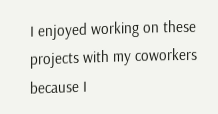I enjoyed working on these projects with my coworkers because I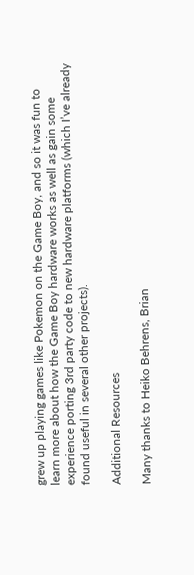grew up playing games like Pokemon on the Game Boy, and so it was fun to learn more about how the Game Boy hardware works as well as gain some experience porting 3rd party code to new hardware platforms (which I’ve already found useful in several other projects).

Additional Resources

Many thanks to Heiko Behrens, Brian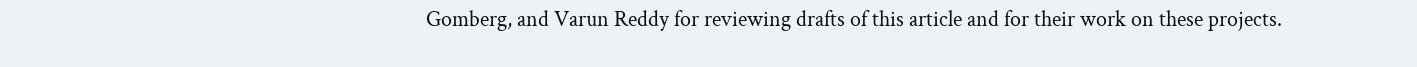Gomberg, and Varun Reddy for reviewing drafts of this article and for their work on these projects.